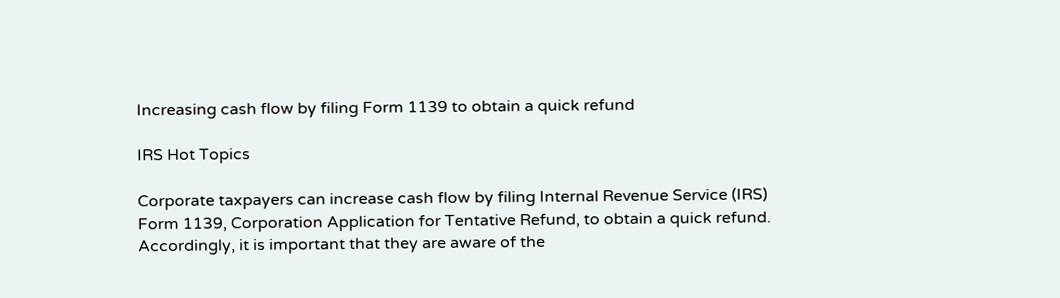Increasing cash flow by filing Form 1139 to obtain a quick refund

IRS Hot Topics

Corporate taxpayers can increase cash flow by filing Internal Revenue Service (IRS) Form 1139, Corporation Application for Tentative Refund, to obtain a quick refund. Accordingly, it is important that they are aware of the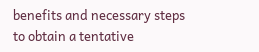benefits and necessary steps to obtain a tentative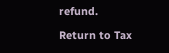refund.

Return to Tax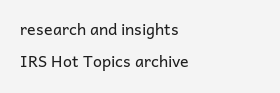research and insights
IRS Hot Topics archive